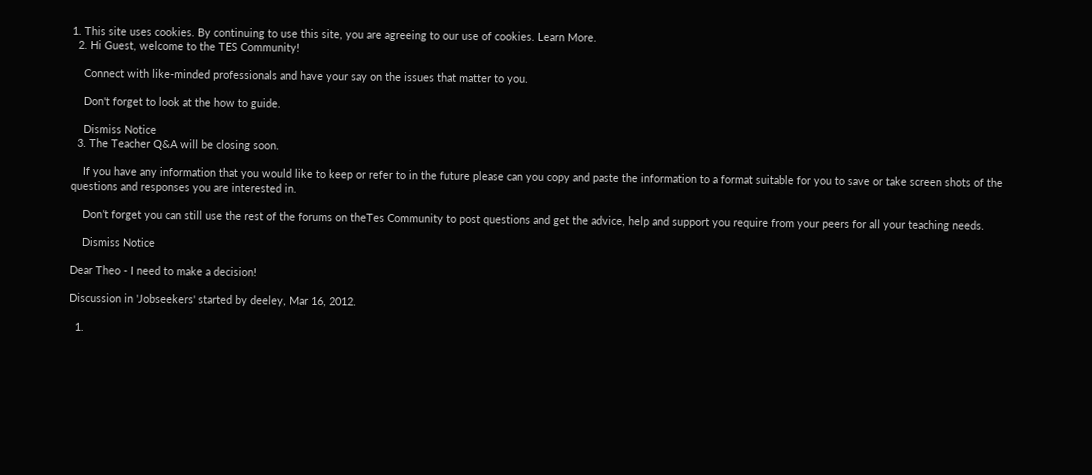1. This site uses cookies. By continuing to use this site, you are agreeing to our use of cookies. Learn More.
  2. Hi Guest, welcome to the TES Community!

    Connect with like-minded professionals and have your say on the issues that matter to you.

    Don't forget to look at the how to guide.

    Dismiss Notice
  3. The Teacher Q&A will be closing soon.

    If you have any information that you would like to keep or refer to in the future please can you copy and paste the information to a format suitable for you to save or take screen shots of the questions and responses you are interested in.

    Don’t forget you can still use the rest of the forums on theTes Community to post questions and get the advice, help and support you require from your peers for all your teaching needs.

    Dismiss Notice

Dear Theo - I need to make a decision!

Discussion in 'Jobseekers' started by deeley, Mar 16, 2012.

  1.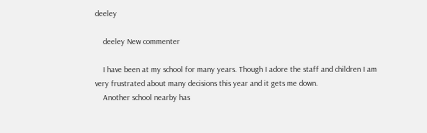deeley

    deeley New commenter

    I have been at my school for many years. Though I adore the staff and children I am very frustrated about many decisions this year and it gets me down.
    Another school nearby has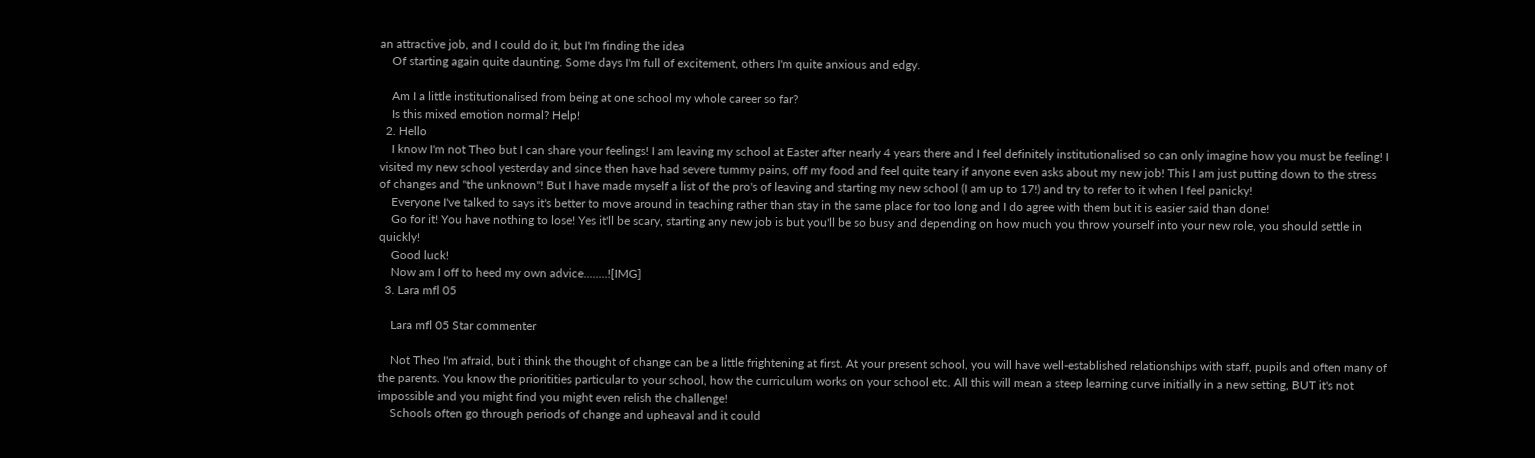an attractive job, and I could do it, but I'm finding the idea
    Of starting again quite daunting. Some days I'm full of excitement, others I'm quite anxious and edgy.

    Am I a little institutionalised from being at one school my whole career so far?
    Is this mixed emotion normal? Help!
  2. Hello
    I know I'm not Theo but I can share your feelings! I am leaving my school at Easter after nearly 4 years there and I feel definitely institutionalised so can only imagine how you must be feeling! I visited my new school yesterday and since then have had severe tummy pains, off my food and feel quite teary if anyone even asks about my new job! This I am just putting down to the stress of changes and "the unknown"! But I have made myself a list of the pro's of leaving and starting my new school (I am up to 17!) and try to refer to it when I feel panicky!
    Everyone I've talked to says it's better to move around in teaching rather than stay in the same place for too long and I do agree with them but it is easier said than done!
    Go for it! You have nothing to lose! Yes it'll be scary, starting any new job is but you'll be so busy and depending on how much you throw yourself into your new role, you should settle in quickly!
    Good luck!
    Now am I off to heed my own advice........![IMG]
  3. Lara mfl 05

    Lara mfl 05 Star commenter

    Not Theo I'm afraid, but i think the thought of change can be a little frightening at first. At your present school, you will have well-established relationships with staff, pupils and often many of the parents. You know the prioritities particular to your school, how the curriculum works on your school etc. All this will mean a steep learning curve initially in a new setting, BUT it's not impossible and you might find you might even relish the challenge!
    Schools often go through periods of change and upheaval and it could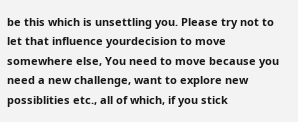be this which is unsettling you. Please try not to let that influence yourdecision to move somewhere else, You need to move because you need a new challenge, want to explore new possiblities etc., all of which, if you stick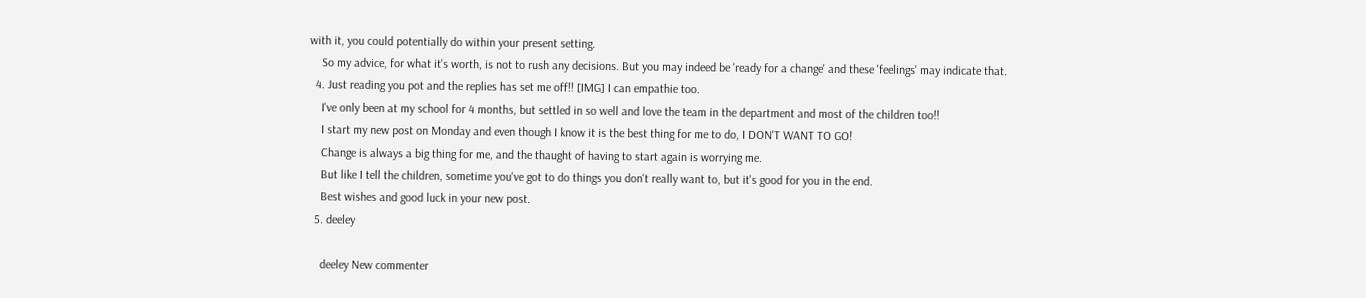with it, you could potentially do within your present setting.
    So my advice, for what it's worth, is not to rush any decisions. But you may indeed be 'ready for a change' and these 'feelings' may indicate that.
  4. Just reading you pot and the replies has set me off!! [IMG] I can empathie too.
    I've only been at my school for 4 months, but settled in so well and love the team in the department and most of the children too!!
    I start my new post on Monday and even though I know it is the best thing for me to do, I DON'T WANT TO GO!
    Change is always a big thing for me, and the thaught of having to start again is worrying me.
    But like I tell the children, sometime you've got to do things you don't really want to, but it's good for you in the end.
    Best wishes and good luck in your new post.
  5. deeley

    deeley New commenter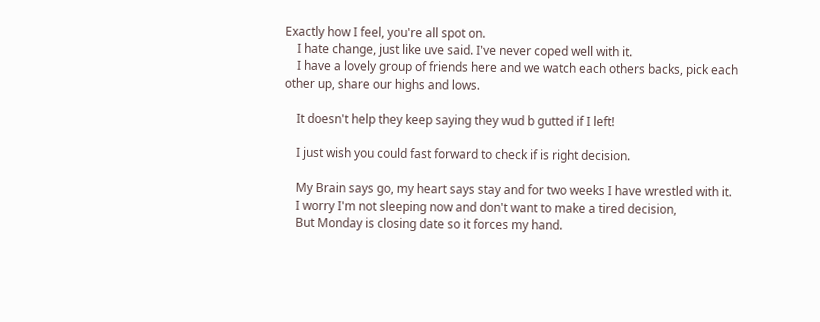Exactly how I feel, you're all spot on.
    I hate change, just like uve said. I've never coped well with it.
    I have a lovely group of friends here and we watch each others backs, pick each other up, share our highs and lows.

    It doesn't help they keep saying they wud b gutted if I left!

    I just wish you could fast forward to check if is right decision.

    My Brain says go, my heart says stay and for two weeks I have wrestled with it.
    I worry I'm not sleeping now and don't want to make a tired decision,
    But Monday is closing date so it forces my hand.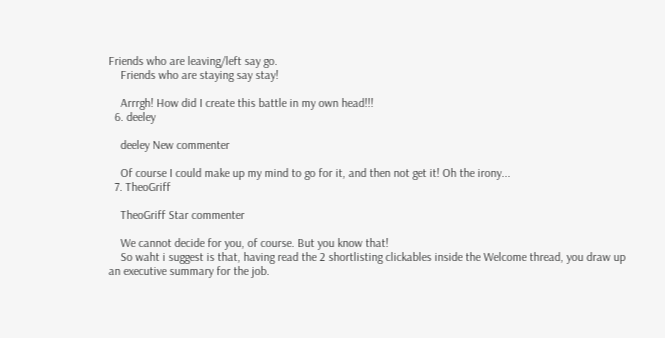Friends who are leaving/left say go.
    Friends who are staying say stay!

    Arrrgh! How did I create this battle in my own head!!!
  6. deeley

    deeley New commenter

    Of course I could make up my mind to go for it, and then not get it! Oh the irony...
  7. TheoGriff

    TheoGriff Star commenter

    We cannot decide for you, of course. But you know that!
    So waht i suggest is that, having read the 2 shortlisting clickables inside the Welcome thread, you draw up an executive summary for the job.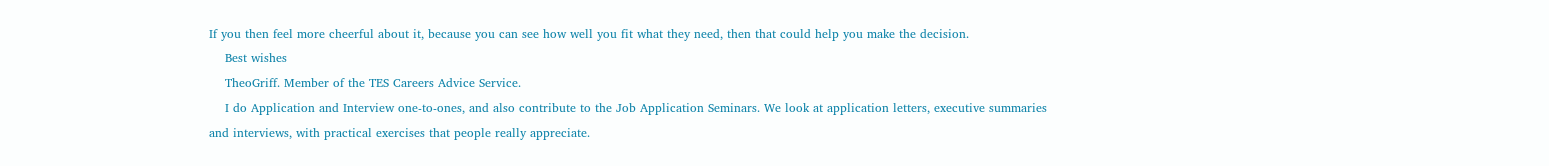If you then feel more cheerful about it, because you can see how well you fit what they need, then that could help you make the decision.
    Best wishes
    TheoGriff. Member of the TES Careers Advice Service.
    I do Application and Interview one-to-ones, and also contribute to the Job Application Seminars. We look at application letters, executive summaries and interviews, with practical exercises that people really appreciate.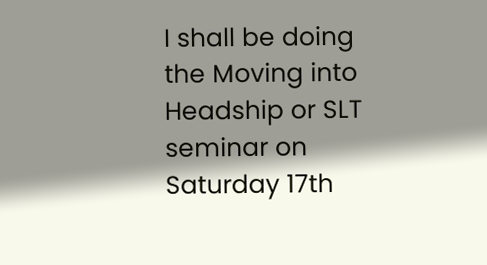I shall be doing the Moving into Headship or SLT seminar on Saturday 17th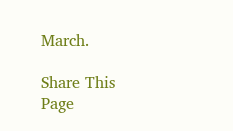March.

Share This Page